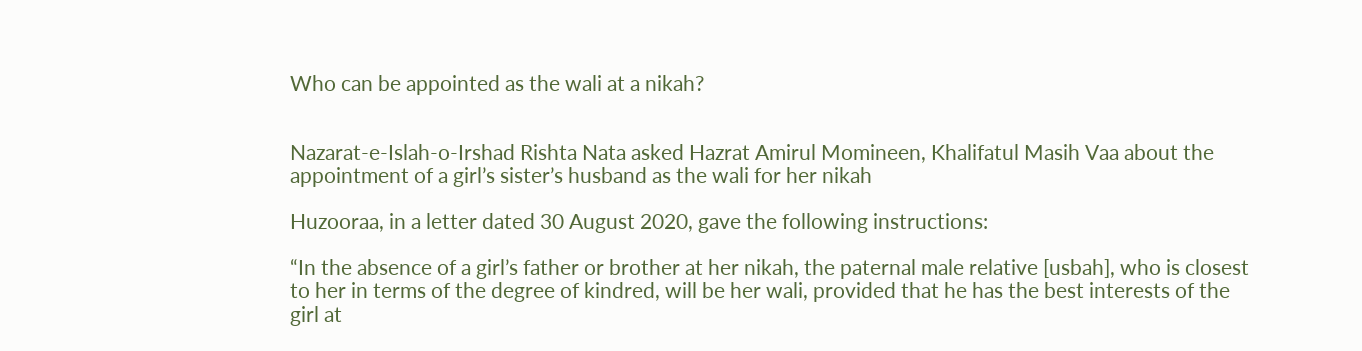Who can be appointed as the wali at a nikah?


Nazarat-e-Islah-o-Irshad Rishta Nata asked Hazrat Amirul Momineen, Khalifatul Masih Vaa about the appointment of a girl’s sister’s husband as the wali for her nikah

Huzooraa, in a letter dated 30 August 2020, gave the following instructions:

“In the absence of a girl’s father or brother at her nikah, the paternal male relative [usbah], who is closest to her in terms of the degree of kindred, will be her wali, provided that he has the best interests of the girl at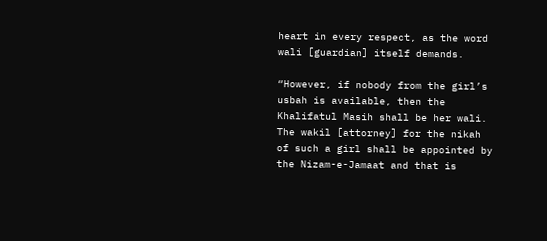heart in every respect, as the word wali [guardian] itself demands.

“However, if nobody from the girl’s usbah is available, then the Khalifatul Masih shall be her wali. The wakil [attorney] for the nikah of such a girl shall be appointed by the Nizam-e-Jamaat and that is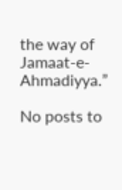the way of Jamaat-e-Ahmadiyya.”

No posts to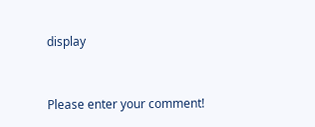display


Please enter your comment!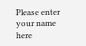Please enter your name here